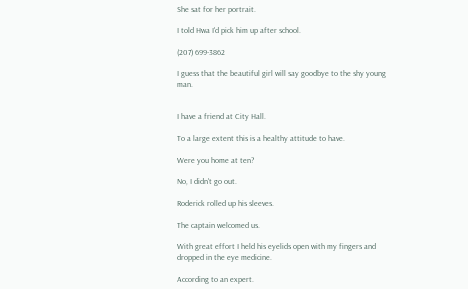She sat for her portrait.

I told Hwa I'd pick him up after school.

(207) 699-3862

I guess that the beautiful girl will say goodbye to the shy young man.


I have a friend at City Hall.

To a large extent this is a healthy attitude to have.

Were you home at ten?

No, I didn't go out.

Roderick rolled up his sleeves.

The captain welcomed us.

With great effort I held his eyelids open with my fingers and dropped in the eye medicine.

According to an expert.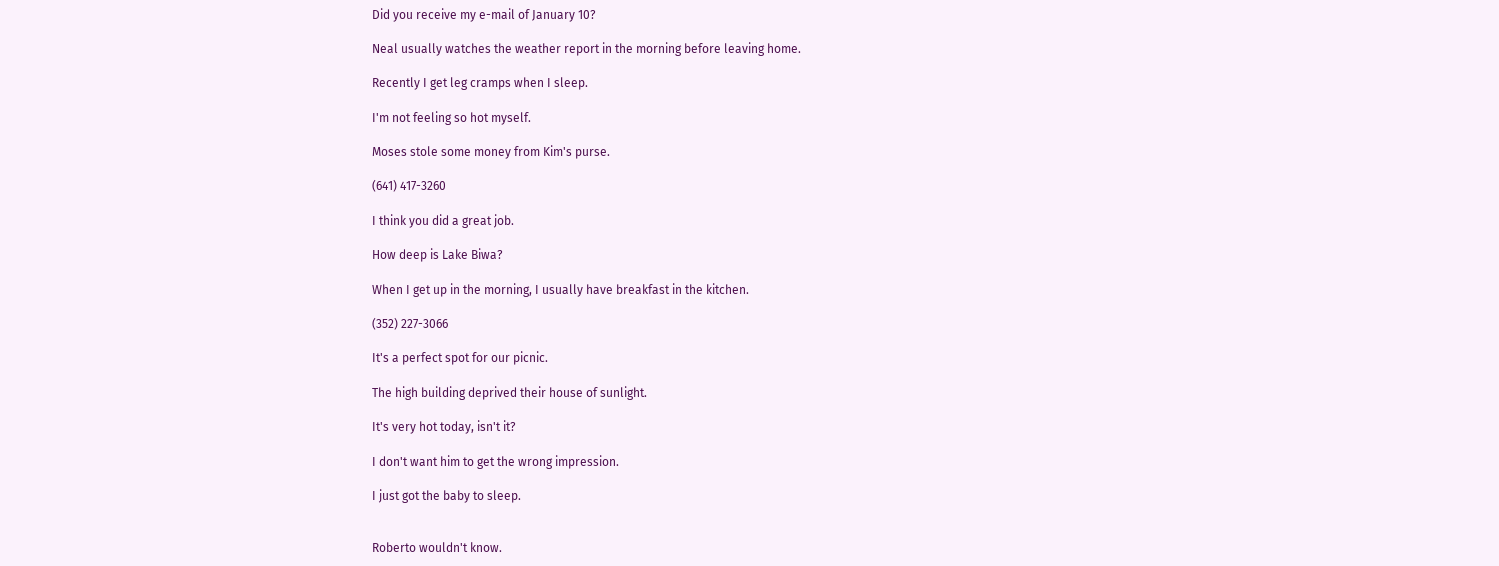Did you receive my e-mail of January 10?

Neal usually watches the weather report in the morning before leaving home.

Recently I get leg cramps when I sleep.

I'm not feeling so hot myself.

Moses stole some money from Kim's purse.

(641) 417-3260

I think you did a great job.

How deep is Lake Biwa?

When I get up in the morning, I usually have breakfast in the kitchen.

(352) 227-3066

It's a perfect spot for our picnic.

The high building deprived their house of sunlight.

It's very hot today, isn't it?

I don't want him to get the wrong impression.

I just got the baby to sleep.


Roberto wouldn't know.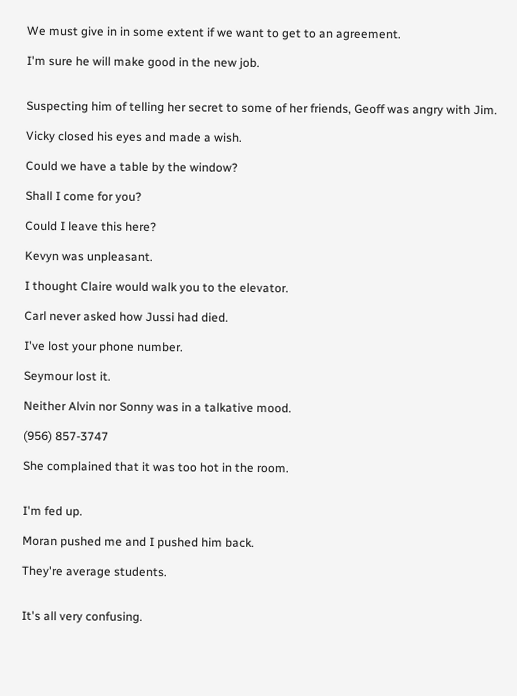We must give in in some extent if we want to get to an agreement.

I'm sure he will make good in the new job.


Suspecting him of telling her secret to some of her friends, Geoff was angry with Jim.

Vicky closed his eyes and made a wish.

Could we have a table by the window?

Shall I come for you?

Could I leave this here?

Kevyn was unpleasant.

I thought Claire would walk you to the elevator.

Carl never asked how Jussi had died.

I've lost your phone number.

Seymour lost it.

Neither Alvin nor Sonny was in a talkative mood.

(956) 857-3747

She complained that it was too hot in the room.


I'm fed up.

Moran pushed me and I pushed him back.

They're average students.


It's all very confusing.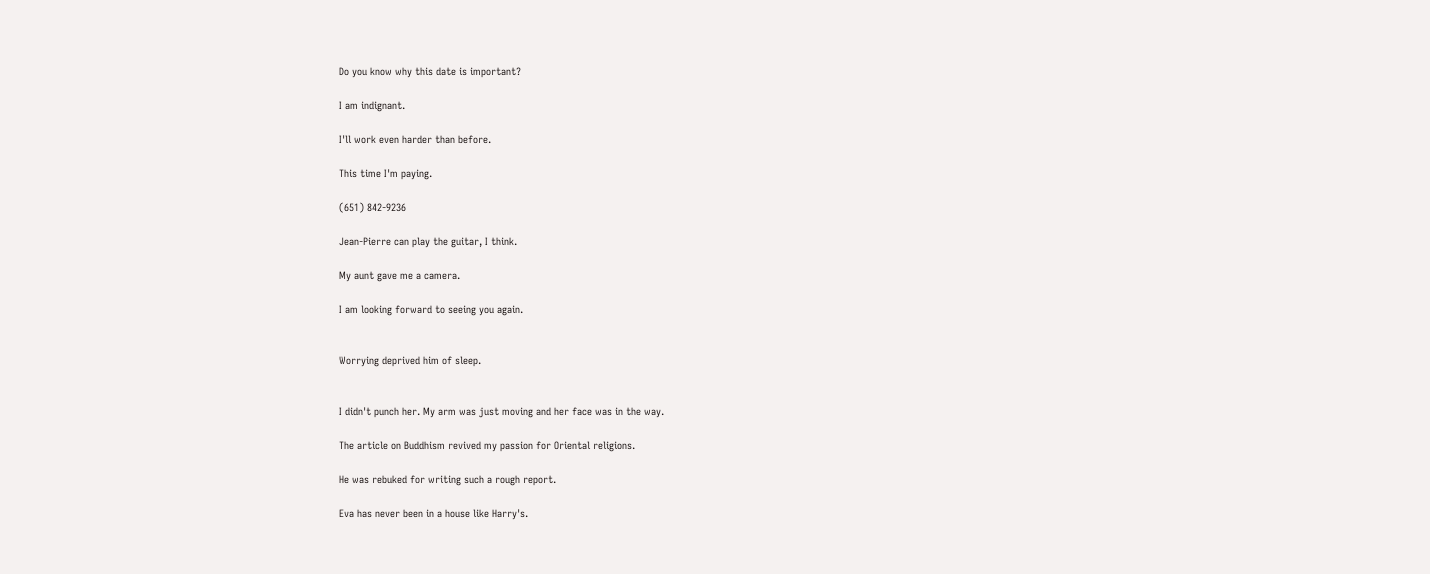Do you know why this date is important?

I am indignant.

I'll work even harder than before.

This time I'm paying.

(651) 842-9236

Jean-Pierre can play the guitar, I think.

My aunt gave me a camera.

I am looking forward to seeing you again.


Worrying deprived him of sleep.


I didn't punch her. My arm was just moving and her face was in the way.

The article on Buddhism revived my passion for Oriental religions.

He was rebuked for writing such a rough report.

Eva has never been in a house like Harry's.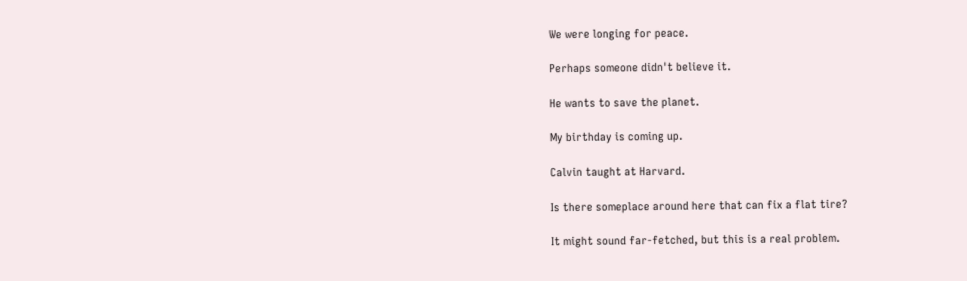We were longing for peace.

Perhaps someone didn't believe it.

He wants to save the planet.

My birthday is coming up.

Calvin taught at Harvard.

Is there someplace around here that can fix a flat tire?

It might sound far-fetched, but this is a real problem.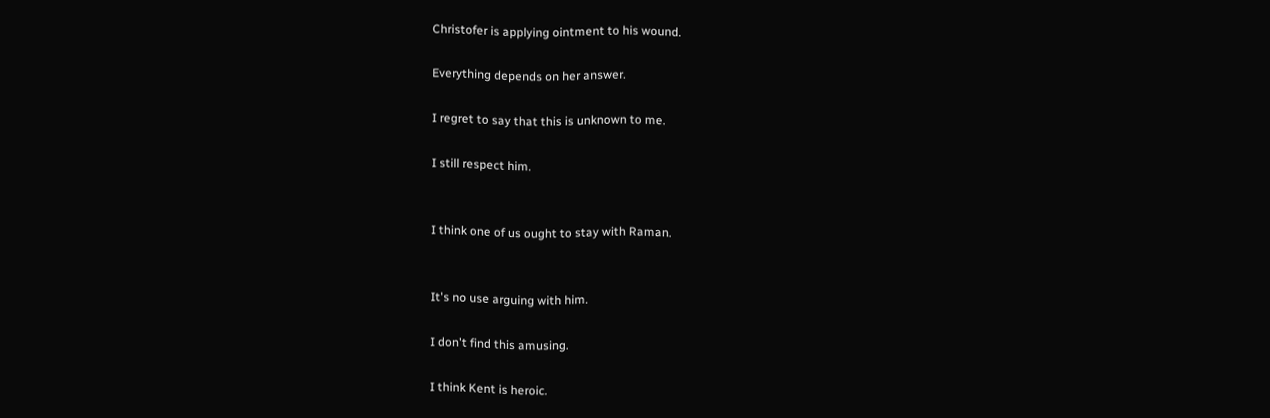Christofer is applying ointment to his wound.

Everything depends on her answer.

I regret to say that this is unknown to me.

I still respect him.


I think one of us ought to stay with Raman.


It's no use arguing with him.

I don't find this amusing.

I think Kent is heroic.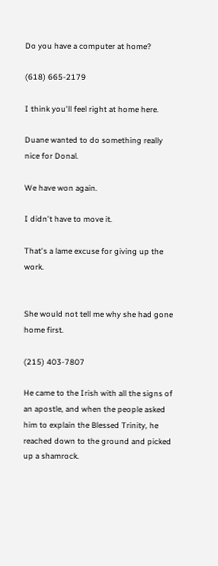Do you have a computer at home?

(618) 665-2179

I think you'll feel right at home here.

Duane wanted to do something really nice for Donal.

We have won again.

I didn't have to move it.

That's a lame excuse for giving up the work.


She would not tell me why she had gone home first.

(215) 403-7807

He came to the Irish with all the signs of an apostle, and when the people asked him to explain the Blessed Trinity, he reached down to the ground and picked up a shamrock.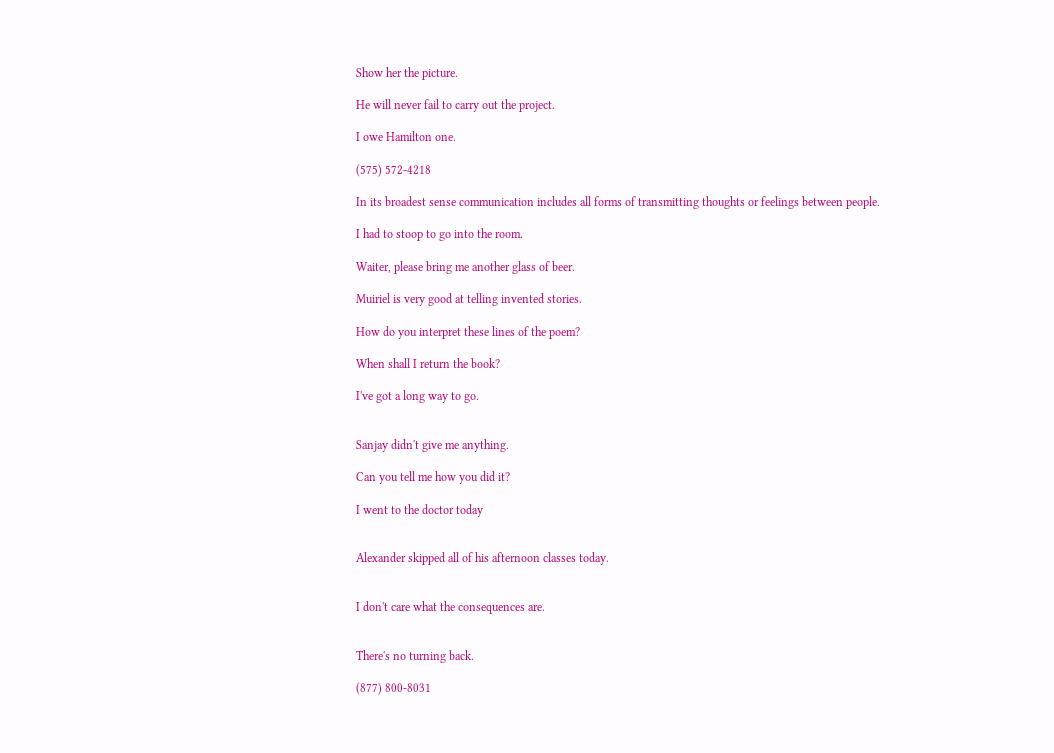Show her the picture.

He will never fail to carry out the project.

I owe Hamilton one.

(575) 572-4218

In its broadest sense communication includes all forms of transmitting thoughts or feelings between people.

I had to stoop to go into the room.

Waiter, please bring me another glass of beer.

Muiriel is very good at telling invented stories.

How do you interpret these lines of the poem?

When shall I return the book?

I've got a long way to go.


Sanjay didn't give me anything.

Can you tell me how you did it?

I went to the doctor today


Alexander skipped all of his afternoon classes today.


I don't care what the consequences are.


There's no turning back.

(877) 800-8031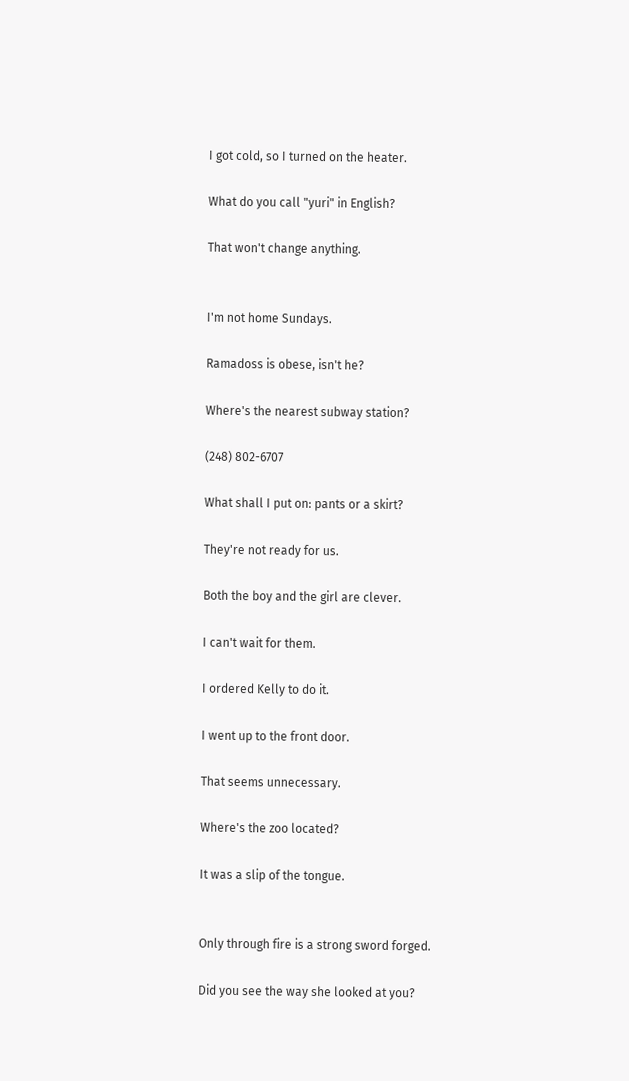I got cold, so I turned on the heater.

What do you call "yuri" in English?

That won't change anything.


I'm not home Sundays.

Ramadoss is obese, isn't he?

Where's the nearest subway station?

(248) 802-6707

What shall I put on: pants or a skirt?

They're not ready for us.

Both the boy and the girl are clever.

I can't wait for them.

I ordered Kelly to do it.

I went up to the front door.

That seems unnecessary.

Where's the zoo located?

It was a slip of the tongue.


Only through fire is a strong sword forged.

Did you see the way she looked at you?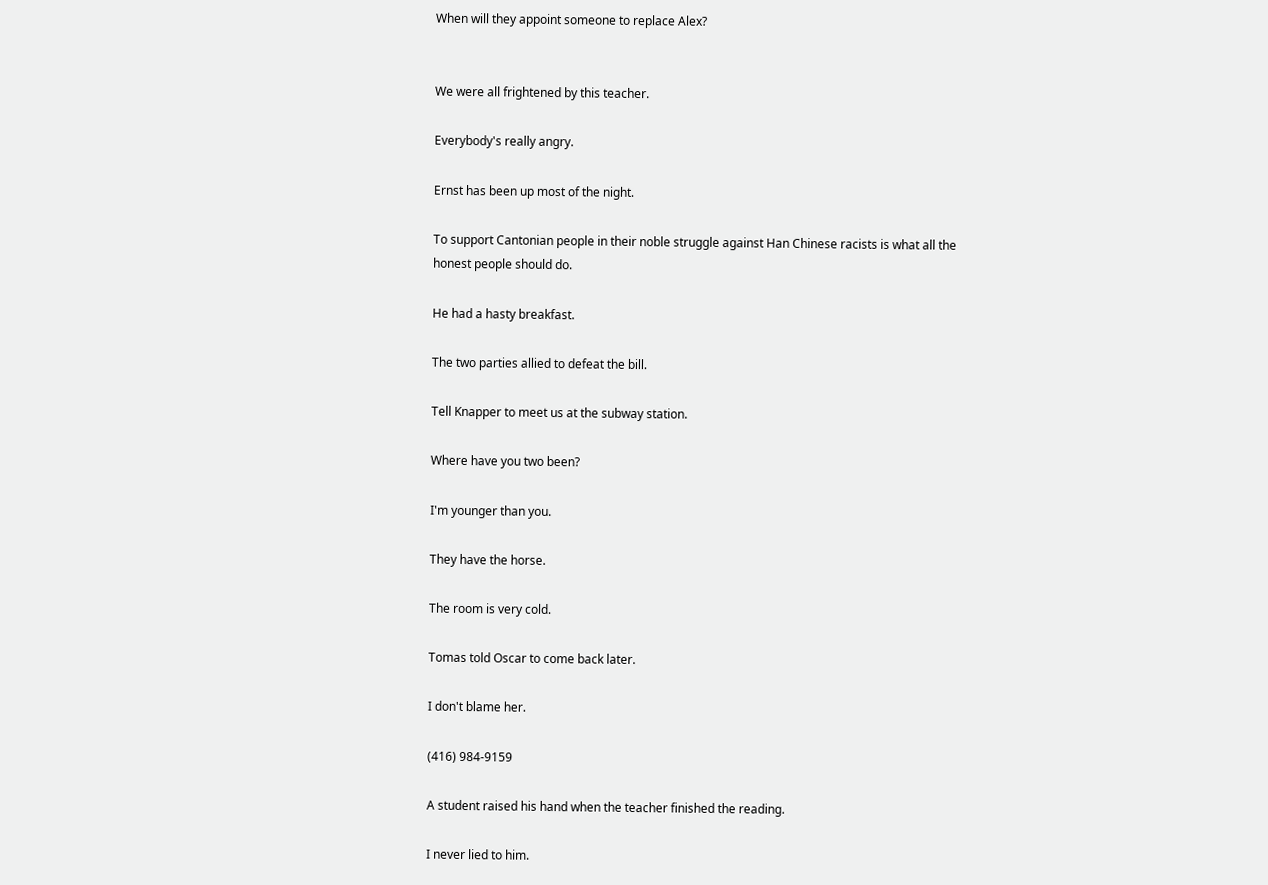When will they appoint someone to replace Alex?


We were all frightened by this teacher.

Everybody's really angry.

Ernst has been up most of the night.

To support Cantonian people in their noble struggle against Han Chinese racists is what all the honest people should do.

He had a hasty breakfast.

The two parties allied to defeat the bill.

Tell Knapper to meet us at the subway station.

Where have you two been?

I'm younger than you.

They have the horse.

The room is very cold.

Tomas told Oscar to come back later.

I don't blame her.

(416) 984-9159

A student raised his hand when the teacher finished the reading.

I never lied to him.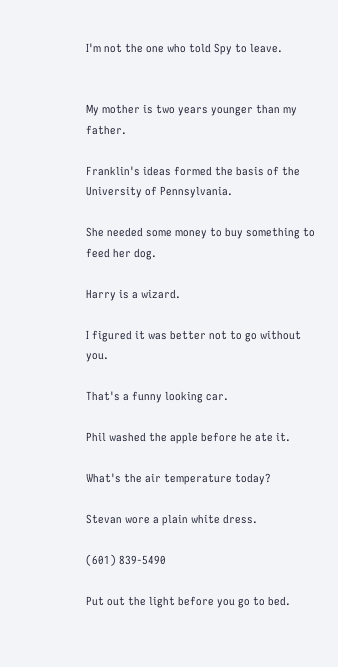I'm not the one who told Spy to leave.


My mother is two years younger than my father.

Franklin's ideas formed the basis of the University of Pennsylvania.

She needed some money to buy something to feed her dog.

Harry is a wizard.

I figured it was better not to go without you.

That's a funny looking car.

Phil washed the apple before he ate it.

What's the air temperature today?

Stevan wore a plain white dress.

(601) 839-5490

Put out the light before you go to bed.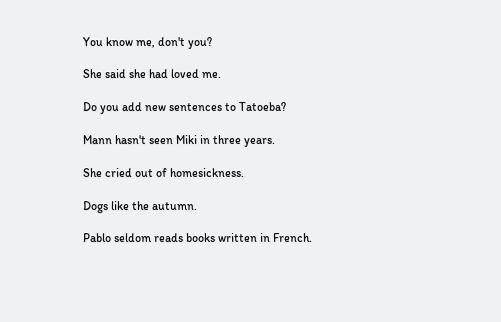You know me, don't you?

She said she had loved me.

Do you add new sentences to Tatoeba?

Mann hasn't seen Miki in three years.

She cried out of homesickness.

Dogs like the autumn.

Pablo seldom reads books written in French.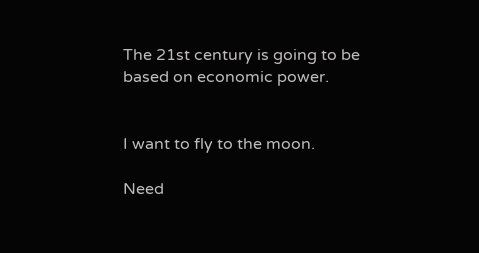The 21st century is going to be based on economic power.


I want to fly to the moon.

Need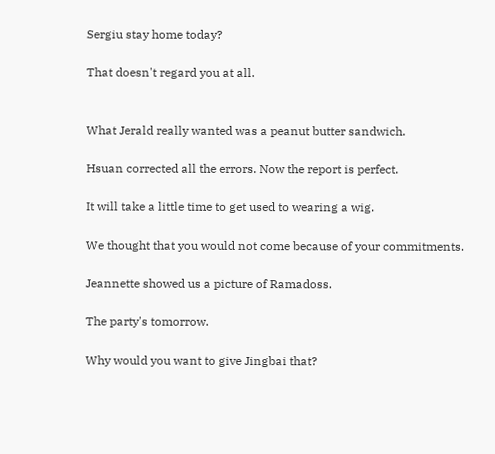Sergiu stay home today?

That doesn't regard you at all.


What Jerald really wanted was a peanut butter sandwich.

Hsuan corrected all the errors. Now the report is perfect.

It will take a little time to get used to wearing a wig.

We thought that you would not come because of your commitments.

Jeannette showed us a picture of Ramadoss.

The party's tomorrow.

Why would you want to give Jingbai that?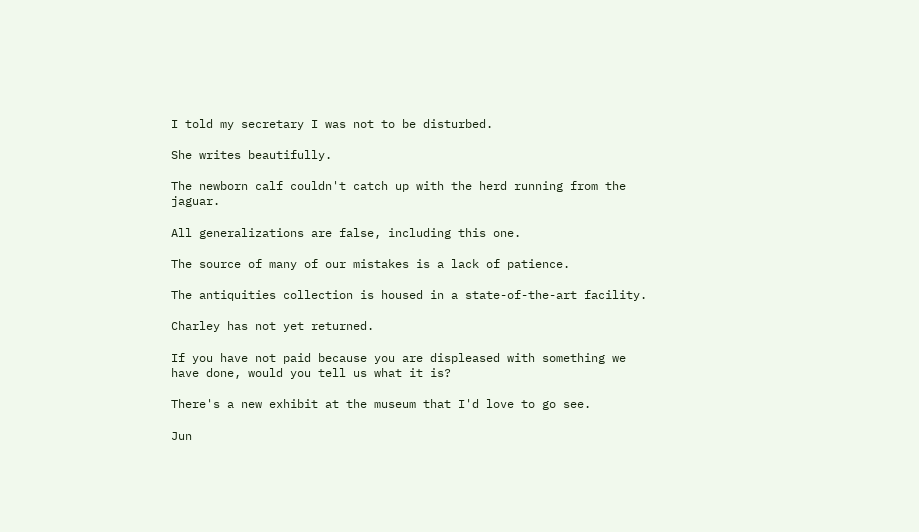I told my secretary I was not to be disturbed.

She writes beautifully.

The newborn calf couldn't catch up with the herd running from the jaguar.

All generalizations are false, including this one.

The source of many of our mistakes is a lack of patience.

The antiquities collection is housed in a state-of-the-art facility.

Charley has not yet returned.

If you have not paid because you are displeased with something we have done, would you tell us what it is?

There's a new exhibit at the museum that I'd love to go see.

Jun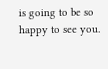is going to be so happy to see you.